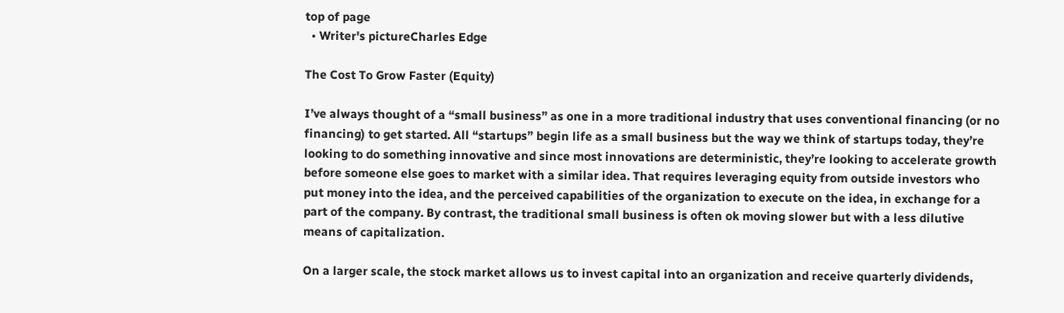top of page
  • Writer's pictureCharles Edge

The Cost To Grow Faster (Equity)

I’ve always thought of a “small business” as one in a more traditional industry that uses conventional financing (or no financing) to get started. All “startups” begin life as a small business but the way we think of startups today, they’re looking to do something innovative and since most innovations are deterministic, they’re looking to accelerate growth before someone else goes to market with a similar idea. That requires leveraging equity from outside investors who put money into the idea, and the perceived capabilities of the organization to execute on the idea, in exchange for a part of the company. By contrast, the traditional small business is often ok moving slower but with a less dilutive means of capitalization.

On a larger scale, the stock market allows us to invest capital into an organization and receive quarterly dividends,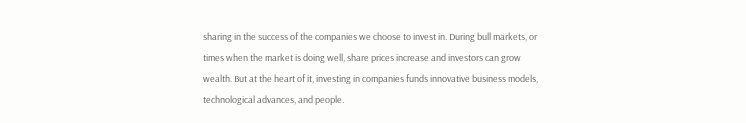sharing in the success of the companies we choose to invest in. During bull markets, or times when the market is doing well, share prices increase and investors can grow wealth. But at the heart of it, investing in companies funds innovative business models, technological advances, and people.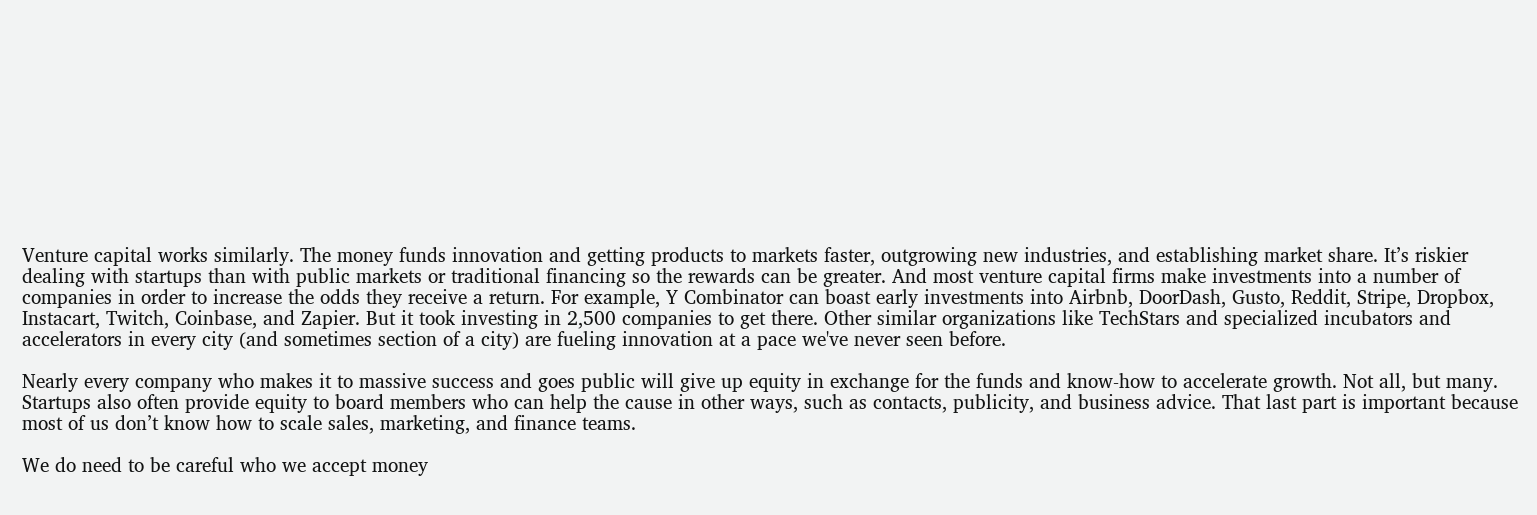Venture capital works similarly. The money funds innovation and getting products to markets faster, outgrowing new industries, and establishing market share. It’s riskier dealing with startups than with public markets or traditional financing so the rewards can be greater. And most venture capital firms make investments into a number of companies in order to increase the odds they receive a return. For example, Y Combinator can boast early investments into Airbnb, DoorDash, Gusto, Reddit, Stripe, Dropbox, Instacart, Twitch, Coinbase, and Zapier. But it took investing in 2,500 companies to get there. Other similar organizations like TechStars and specialized incubators and accelerators in every city (and sometimes section of a city) are fueling innovation at a pace we've never seen before.

Nearly every company who makes it to massive success and goes public will give up equity in exchange for the funds and know-how to accelerate growth. Not all, but many. Startups also often provide equity to board members who can help the cause in other ways, such as contacts, publicity, and business advice. That last part is important because most of us don’t know how to scale sales, marketing, and finance teams.

We do need to be careful who we accept money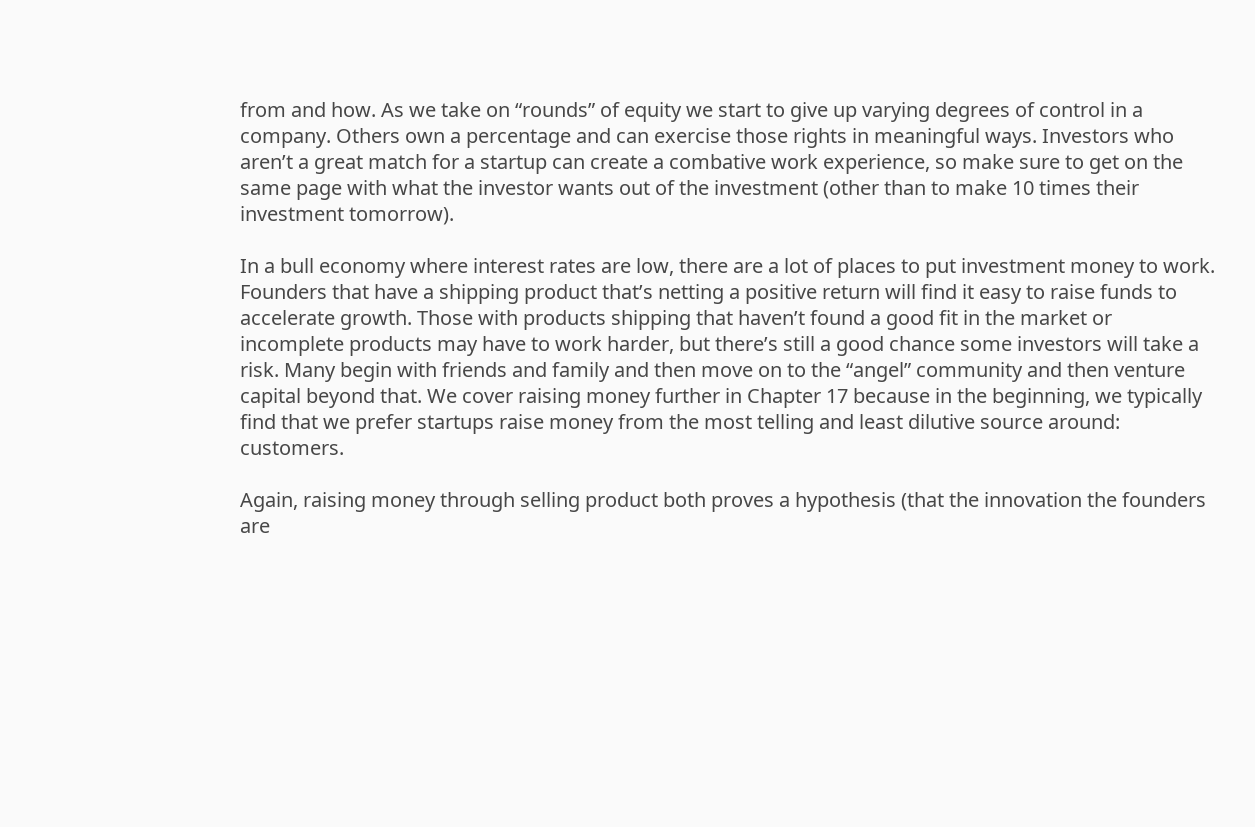from and how. As we take on “rounds” of equity we start to give up varying degrees of control in a company. Others own a percentage and can exercise those rights in meaningful ways. Investors who aren’t a great match for a startup can create a combative work experience, so make sure to get on the same page with what the investor wants out of the investment (other than to make 10 times their investment tomorrow).

In a bull economy where interest rates are low, there are a lot of places to put investment money to work. Founders that have a shipping product that’s netting a positive return will find it easy to raise funds to accelerate growth. Those with products shipping that haven’t found a good fit in the market or incomplete products may have to work harder, but there’s still a good chance some investors will take a risk. Many begin with friends and family and then move on to the “angel” community and then venture capital beyond that. We cover raising money further in Chapter 17 because in the beginning, we typically find that we prefer startups raise money from the most telling and least dilutive source around: customers.

Again, raising money through selling product both proves a hypothesis (that the innovation the founders are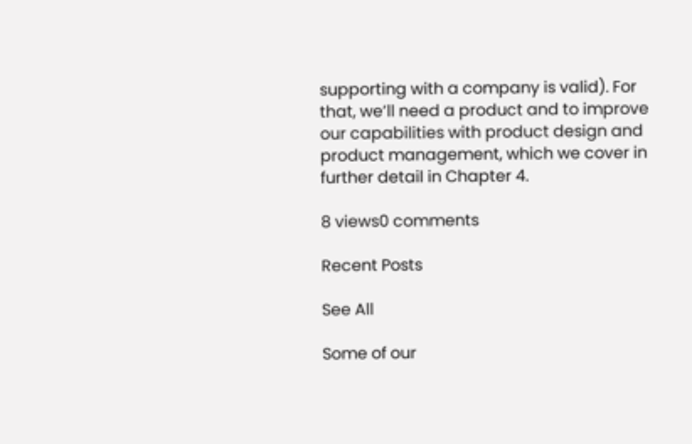supporting with a company is valid). For that, we’ll need a product and to improve our capabilities with product design and product management, which we cover in further detail in Chapter 4.

8 views0 comments

Recent Posts

See All

Some of our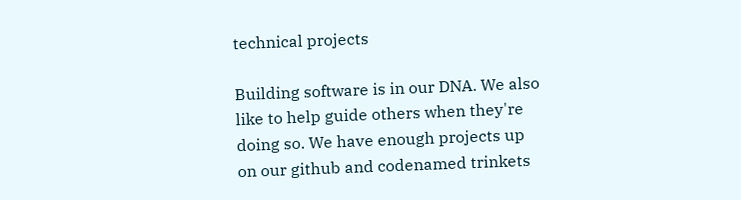technical projects

Building software is in our DNA. We also like to help guide others when they're doing so. We have enough projects up on our github and codenamed trinkets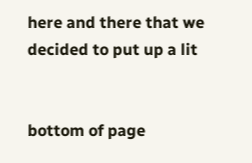here and there that we decided to put up a lit


bottom of page